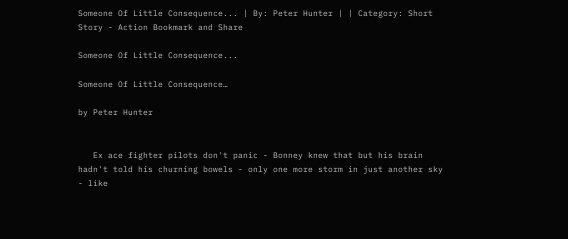Someone Of Little Consequence... | By: Peter Hunter | | Category: Short Story - Action Bookmark and Share

Someone Of Little Consequence...

Someone Of Little Consequence…

by Peter Hunter


   Ex ace fighter pilots don't panic - Bonney knew that but his brain hadn't told his churning bowels - only one more storm in just another sky - like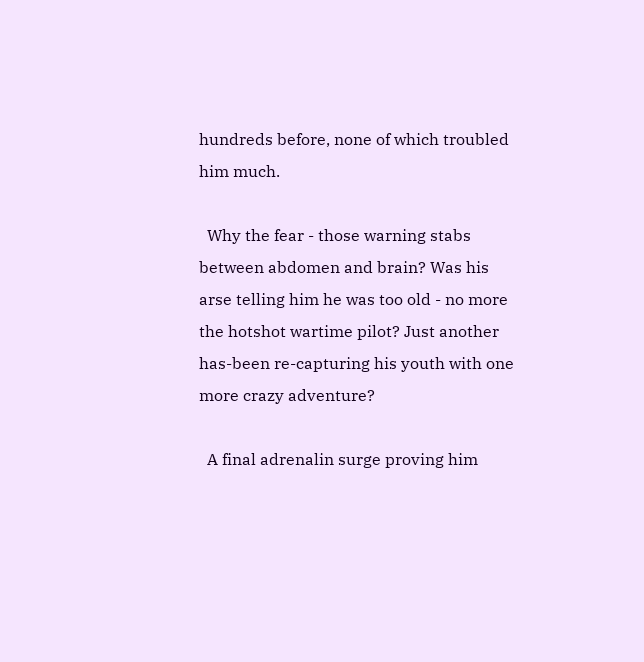hundreds before, none of which troubled him much.

  Why the fear - those warning stabs between abdomen and brain? Was his arse telling him he was too old - no more the hotshot wartime pilot? Just another has-been re-capturing his youth with one more crazy adventure?

  A final adrenalin surge proving him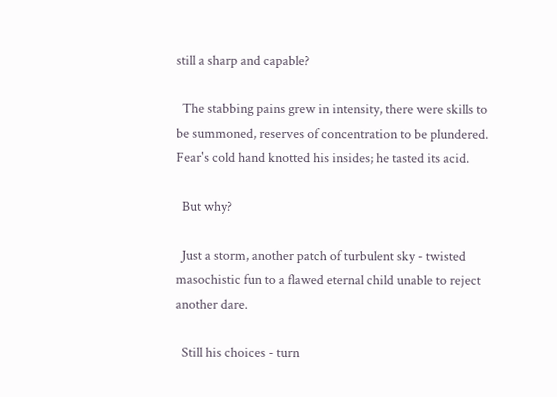still a sharp and capable?

  The stabbing pains grew in intensity, there were skills to be summoned, reserves of concentration to be plundered. Fear's cold hand knotted his insides; he tasted its acid.

  But why?

  Just a storm, another patch of turbulent sky - twisted masochistic fun to a flawed eternal child unable to reject another dare.

  Still his choices - turn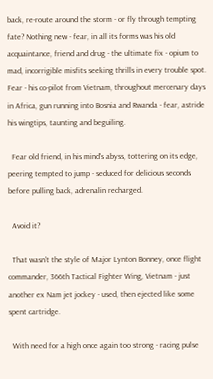back, re-route around the storm - or fly through tempting fate? Nothing new - fear, in all its forms was his old acquaintance, friend and drug - the ultimate fix - opium to mad, incorrigible misfits seeking thrills in every trouble spot. Fear - his co-pilot from Vietnam, throughout mercenary days in Africa, gun running into Bosnia and Rwanda - fear, astride his wingtips, taunting and beguiling.

  Fear old friend, in his mind's abyss, tottering on its edge, peering tempted to jump - seduced for delicious seconds before pulling back, adrenalin recharged.

  Avoid it?

  That wasn't the style of Major Lynton Bonney, once flight commander, 366th Tactical Fighter Wing, Vietnam - just another ex Nam jet jockey - used, then ejected like some spent cartridge.

  With need for a high once again too strong - racing pulse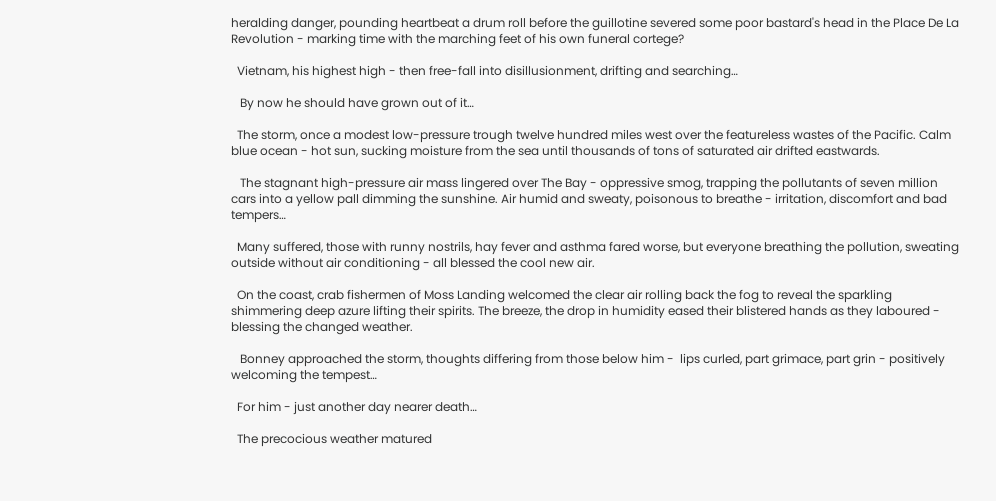heralding danger, pounding heartbeat a drum roll before the guillotine severed some poor bastard's head in the Place De La Revolution - marking time with the marching feet of his own funeral cortege?

  Vietnam, his highest high - then free-fall into disillusionment, drifting and searching…

   By now he should have grown out of it…

  The storm, once a modest low-pressure trough twelve hundred miles west over the featureless wastes of the Pacific. Calm blue ocean - hot sun, sucking moisture from the sea until thousands of tons of saturated air drifted eastwards.

   The stagnant high-pressure air mass lingered over The Bay - oppressive smog, trapping the pollutants of seven million cars into a yellow pall dimming the sunshine. Air humid and sweaty, poisonous to breathe - irritation, discomfort and bad tempers…

  Many suffered, those with runny nostrils, hay fever and asthma fared worse, but everyone breathing the pollution, sweating outside without air conditioning - all blessed the cool new air.

  On the coast, crab fishermen of Moss Landing welcomed the clear air rolling back the fog to reveal the sparkling shimmering deep azure lifting their spirits. The breeze, the drop in humidity eased their blistered hands as they laboured - blessing the changed weather.

   Bonney approached the storm, thoughts differing from those below him -  lips curled, part grimace, part grin - positively welcoming the tempest…

  For him - just another day nearer death…

  The precocious weather matured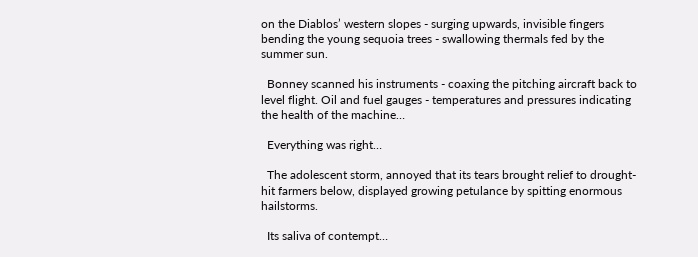on the Diablos’ western slopes - surging upwards, invisible fingers bending the young sequoia trees - swallowing thermals fed by the summer sun.

  Bonney scanned his instruments - coaxing the pitching aircraft back to level flight. Oil and fuel gauges - temperatures and pressures indicating the health of the machine…

  Everything was right…

  The adolescent storm, annoyed that its tears brought relief to drought-hit farmers below, displayed growing petulance by spitting enormous hailstorms.

  Its saliva of contempt…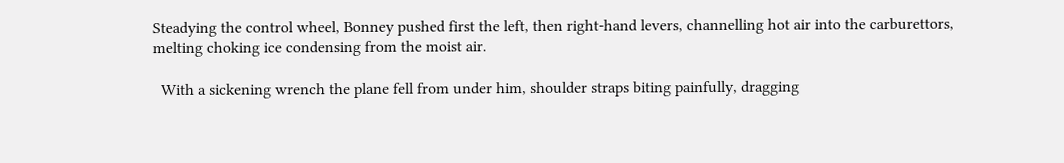Steadying the control wheel, Bonney pushed first the left, then right-hand levers, channelling hot air into the carburettors, melting choking ice condensing from the moist air.

  With a sickening wrench the plane fell from under him, shoulder straps biting painfully, dragging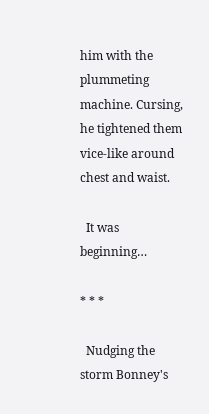him with the plummeting machine. Cursing, he tightened them vice-like around chest and waist.

  It was beginning…

* * *

  Nudging the storm Bonney's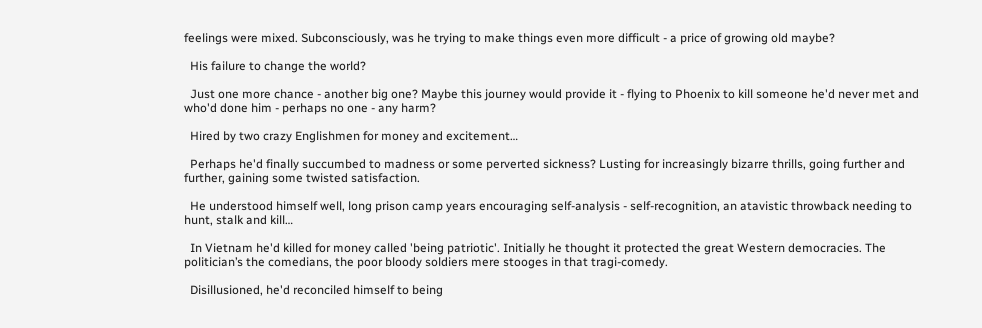feelings were mixed. Subconsciously, was he trying to make things even more difficult - a price of growing old maybe?

  His failure to change the world?

  Just one more chance - another big one? Maybe this journey would provide it - flying to Phoenix to kill someone he'd never met and who'd done him - perhaps no one - any harm?

  Hired by two crazy Englishmen for money and excitement…

  Perhaps he'd finally succumbed to madness or some perverted sickness? Lusting for increasingly bizarre thrills, going further and further, gaining some twisted satisfaction.

  He understood himself well, long prison camp years encouraging self-analysis - self-recognition, an atavistic throwback needing to hunt, stalk and kill…

  In Vietnam he'd killed for money called 'being patriotic'. Initially he thought it protected the great Western democracies. The politician’s the comedians, the poor bloody soldiers mere stooges in that tragi-comedy.

  Disillusioned, he'd reconciled himself to being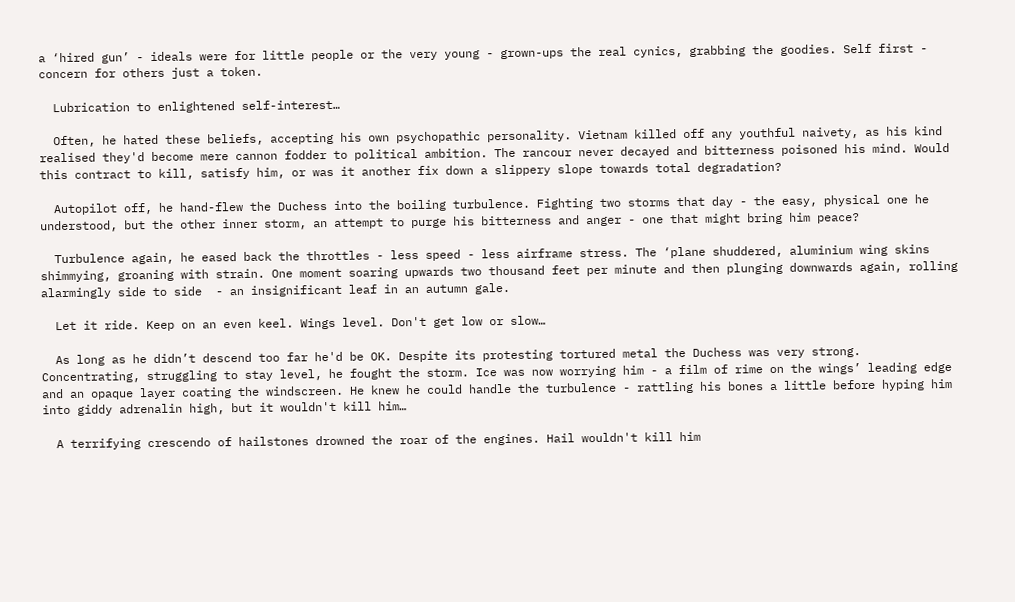a ‘hired gun’ - ideals were for little people or the very young - grown-ups the real cynics, grabbing the goodies. Self first - concern for others just a token.

  Lubrication to enlightened self-interest…

  Often, he hated these beliefs, accepting his own psychopathic personality. Vietnam killed off any youthful naivety, as his kind realised they'd become mere cannon fodder to political ambition. The rancour never decayed and bitterness poisoned his mind. Would this contract to kill, satisfy him, or was it another fix down a slippery slope towards total degradation?

  Autopilot off, he hand-flew the Duchess into the boiling turbulence. Fighting two storms that day - the easy, physical one he understood, but the other inner storm, an attempt to purge his bitterness and anger - one that might bring him peace?

  Turbulence again, he eased back the throttles - less speed - less airframe stress. The ‘plane shuddered, aluminium wing skins shimmying, groaning with strain. One moment soaring upwards two thousand feet per minute and then plunging downwards again, rolling alarmingly side to side  - an insignificant leaf in an autumn gale.

  Let it ride. Keep on an even keel. Wings level. Don't get low or slow…

  As long as he didn’t descend too far he'd be OK. Despite its protesting tortured metal the Duchess was very strong. Concentrating, struggling to stay level, he fought the storm. Ice was now worrying him - a film of rime on the wings’ leading edge and an opaque layer coating the windscreen. He knew he could handle the turbulence - rattling his bones a little before hyping him into giddy adrenalin high, but it wouldn't kill him…

  A terrifying crescendo of hailstones drowned the roar of the engines. Hail wouldn't kill him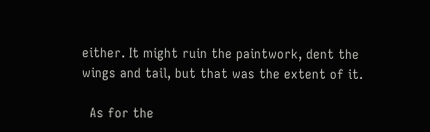either. It might ruin the paintwork, dent the wings and tail, but that was the extent of it.

  As for the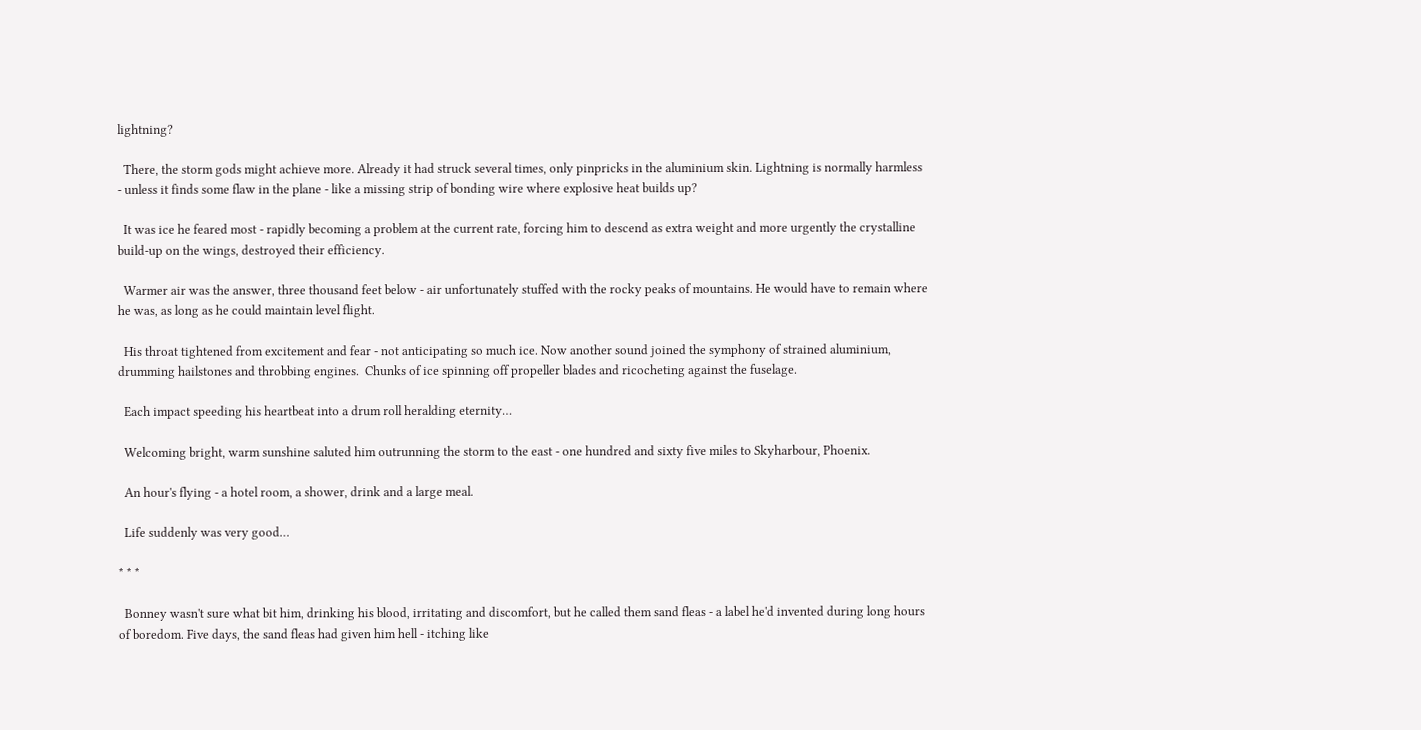lightning?

  There, the storm gods might achieve more. Already it had struck several times, only pinpricks in the aluminium skin. Lightning is normally harmless - unless it finds some flaw in the plane - like a missing strip of bonding wire where explosive heat builds up?

  It was ice he feared most - rapidly becoming a problem at the current rate, forcing him to descend as extra weight and more urgently the crystalline build-up on the wings, destroyed their efficiency.

  Warmer air was the answer, three thousand feet below - air unfortunately stuffed with the rocky peaks of mountains. He would have to remain where he was, as long as he could maintain level flight.

  His throat tightened from excitement and fear - not anticipating so much ice. Now another sound joined the symphony of strained aluminium, drumming hailstones and throbbing engines.  Chunks of ice spinning off propeller blades and ricocheting against the fuselage.

  Each impact speeding his heartbeat into a drum roll heralding eternity…

  Welcoming bright, warm sunshine saluted him outrunning the storm to the east - one hundred and sixty five miles to Skyharbour, Phoenix.

  An hour's flying - a hotel room, a shower, drink and a large meal.

  Life suddenly was very good…

* * *

  Bonney wasn't sure what bit him, drinking his blood, irritating and discomfort, but he called them sand fleas - a label he'd invented during long hours of boredom. Five days, the sand fleas had given him hell - itching like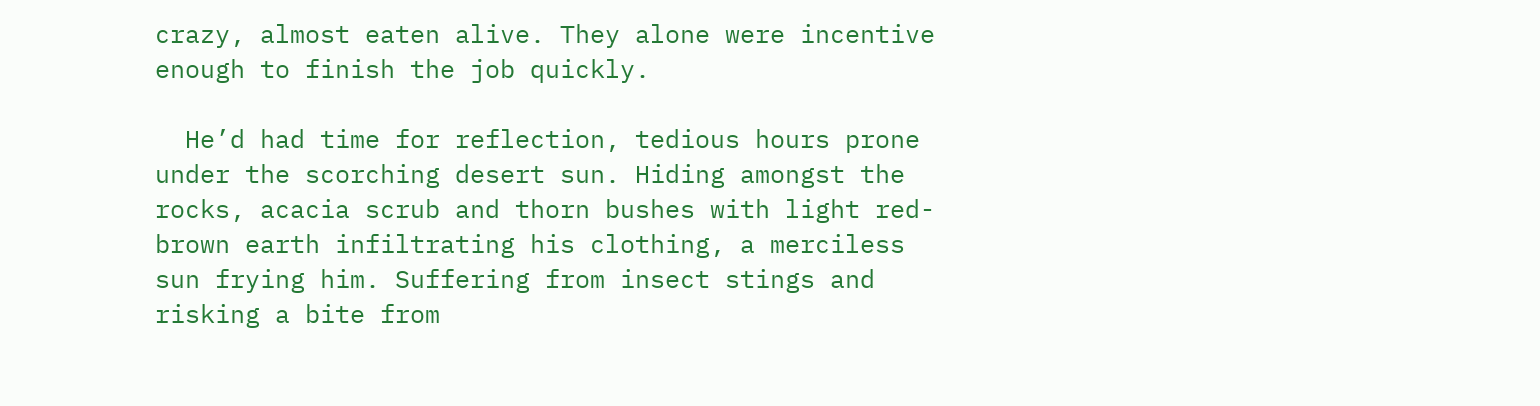crazy, almost eaten alive. They alone were incentive enough to finish the job quickly.

  He’d had time for reflection, tedious hours prone under the scorching desert sun. Hiding amongst the rocks, acacia scrub and thorn bushes with light red-brown earth infiltrating his clothing, a merciless sun frying him. Suffering from insect stings and risking a bite from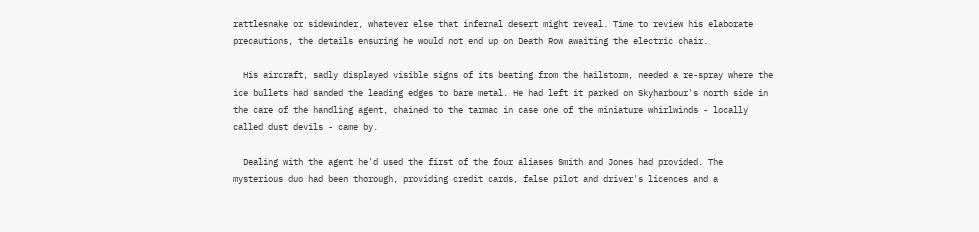rattlesnake or sidewinder, whatever else that infernal desert might reveal. Time to review his elaborate precautions, the details ensuring he would not end up on Death Row awaiting the electric chair.

  His aircraft, sadly displayed visible signs of its beating from the hailstorm, needed a re-spray where the ice bullets had sanded the leading edges to bare metal. He had left it parked on Skyharbour's north side in the care of the handling agent, chained to the tarmac in case one of the miniature whirlwinds - locally called dust devils - came by.

  Dealing with the agent he'd used the first of the four aliases Smith and Jones had provided. The mysterious duo had been thorough, providing credit cards, false pilot and driver's licences and a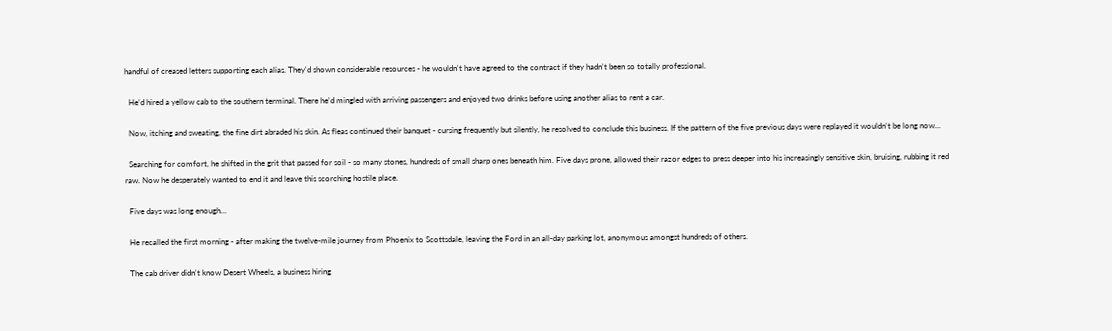handful of creased letters supporting each alias. They'd shown considerable resources - he wouldn't have agreed to the contract if they hadn't been so totally professional.

  He'd hired a yellow cab to the southern terminal. There he'd mingled with arriving passengers and enjoyed two drinks before using another alias to rent a car.

  Now, itching and sweating, the fine dirt abraded his skin. As fleas continued their banquet - cursing frequently but silently, he resolved to conclude this business. If the pattern of the five previous days were replayed it wouldn't be long now…

  Searching for comfort, he shifted in the grit that passed for soil - so many stones, hundreds of small sharp ones beneath him. Five days prone, allowed their razor edges to press deeper into his increasingly sensitive skin, bruising, rubbing it red raw. Now he desperately wanted to end it and leave this scorching hostile place.

  Five days was long enough…

  He recalled the first morning - after making the twelve-mile journey from Phoenix to Scottsdale, leaving the Ford in an all-day parking lot, anonymous amongst hundreds of others.

  The cab driver didn't know Desert Wheels, a business hiring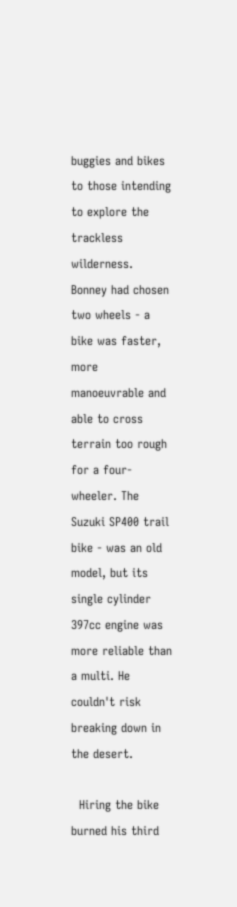buggies and bikes to those intending to explore the trackless wilderness. Bonney had chosen two wheels - a bike was faster, more manoeuvrable and able to cross terrain too rough for a four-wheeler. The Suzuki SP400 trail bike - was an old model, but its single cylinder 397cc engine was more reliable than a multi. He couldn't risk breaking down in the desert.

  Hiring the bike burned his third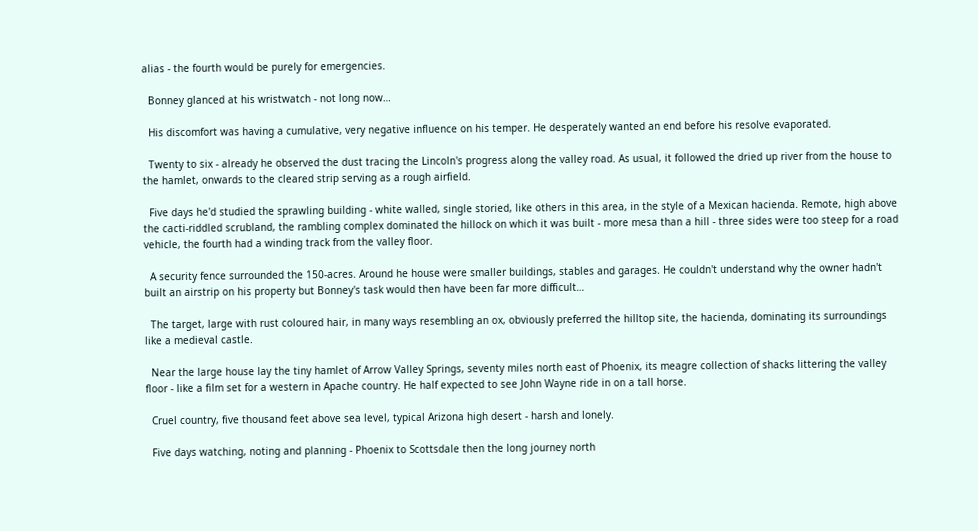alias - the fourth would be purely for emergencies.

  Bonney glanced at his wristwatch - not long now…

  His discomfort was having a cumulative, very negative influence on his temper. He desperately wanted an end before his resolve evaporated.

  Twenty to six - already he observed the dust tracing the Lincoln's progress along the valley road. As usual, it followed the dried up river from the house to the hamlet, onwards to the cleared strip serving as a rough airfield.

  Five days he'd studied the sprawling building - white walled, single storied, like others in this area, in the style of a Mexican hacienda. Remote, high above the cacti-riddled scrubland, the rambling complex dominated the hillock on which it was built - more mesa than a hill - three sides were too steep for a road vehicle, the fourth had a winding track from the valley floor.

  A security fence surrounded the 150-acres. Around he house were smaller buildings, stables and garages. He couldn't understand why the owner hadn't built an airstrip on his property but Bonney's task would then have been far more difficult…

  The target, large with rust coloured hair, in many ways resembling an ox, obviously preferred the hilltop site, the hacienda, dominating its surroundings like a medieval castle.

  Near the large house lay the tiny hamlet of Arrow Valley Springs, seventy miles north east of Phoenix, its meagre collection of shacks littering the valley floor - like a film set for a western in Apache country. He half expected to see John Wayne ride in on a tall horse.

  Cruel country, five thousand feet above sea level, typical Arizona high desert - harsh and lonely.

  Five days watching, noting and planning - Phoenix to Scottsdale then the long journey north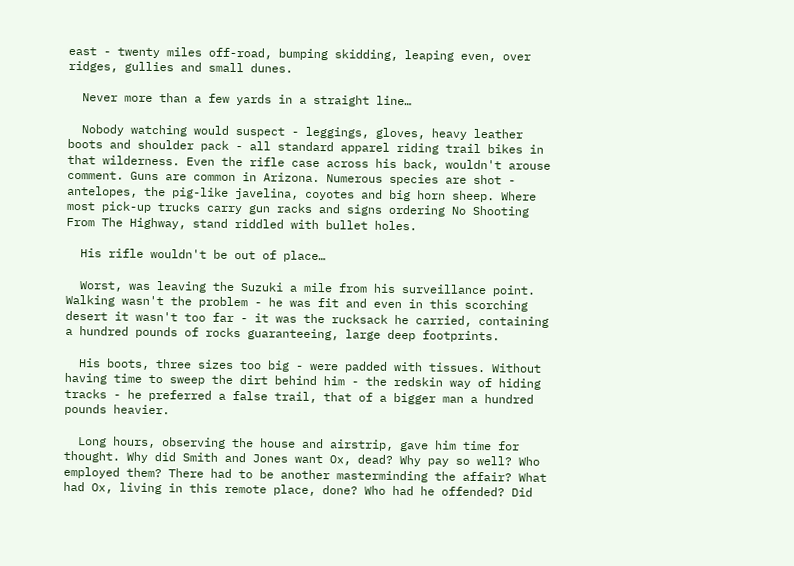east - twenty miles off-road, bumping skidding, leaping even, over ridges, gullies and small dunes.

  Never more than a few yards in a straight line…

  Nobody watching would suspect - leggings, gloves, heavy leather boots and shoulder pack - all standard apparel riding trail bikes in that wilderness. Even the rifle case across his back, wouldn't arouse comment. Guns are common in Arizona. Numerous species are shot - antelopes, the pig-like javelina, coyotes and big horn sheep. Where most pick-up trucks carry gun racks and signs ordering No Shooting From The Highway, stand riddled with bullet holes.

  His rifle wouldn't be out of place…

  Worst, was leaving the Suzuki a mile from his surveillance point. Walking wasn't the problem - he was fit and even in this scorching desert it wasn't too far - it was the rucksack he carried, containing a hundred pounds of rocks guaranteeing, large deep footprints.

  His boots, three sizes too big - were padded with tissues. Without having time to sweep the dirt behind him - the redskin way of hiding tracks - he preferred a false trail, that of a bigger man a hundred pounds heavier.

  Long hours, observing the house and airstrip, gave him time for thought. Why did Smith and Jones want Ox, dead? Why pay so well? Who employed them? There had to be another masterminding the affair? What had Ox, living in this remote place, done? Who had he offended? Did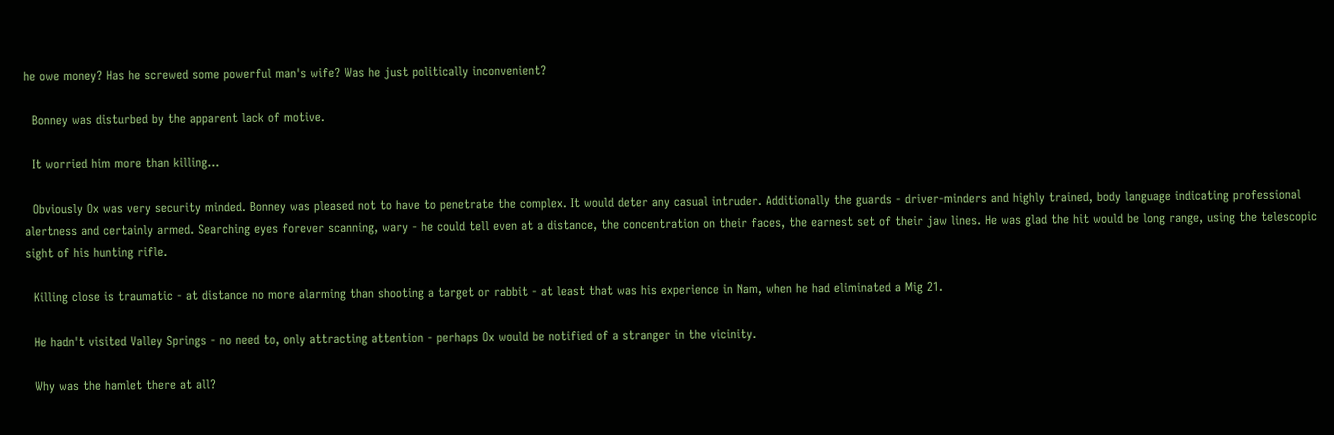he owe money? Has he screwed some powerful man's wife? Was he just politically inconvenient?

  Bonney was disturbed by the apparent lack of motive.

  It worried him more than killing…

  Obviously Ox was very security minded. Bonney was pleased not to have to penetrate the complex. It would deter any casual intruder. Additionally the guards - driver-minders and highly trained, body language indicating professional alertness and certainly armed. Searching eyes forever scanning, wary - he could tell even at a distance, the concentration on their faces, the earnest set of their jaw lines. He was glad the hit would be long range, using the telescopic sight of his hunting rifle.

  Killing close is traumatic - at distance no more alarming than shooting a target or rabbit - at least that was his experience in Nam, when he had eliminated a Mig 21.

  He hadn't visited Valley Springs - no need to, only attracting attention - perhaps Ox would be notified of a stranger in the vicinity.

  Why was the hamlet there at all?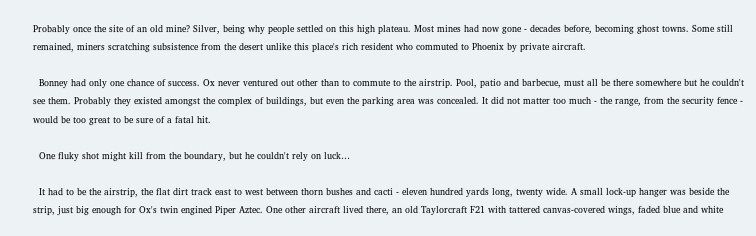Probably once the site of an old mine? Silver, being why people settled on this high plateau. Most mines had now gone - decades before, becoming ghost towns. Some still remained, miners scratching subsistence from the desert unlike this place's rich resident who commuted to Phoenix by private aircraft.

  Bonney had only one chance of success. Ox never ventured out other than to commute to the airstrip. Pool, patio and barbecue, must all be there somewhere but he couldn't see them. Probably they existed amongst the complex of buildings, but even the parking area was concealed. It did not matter too much - the range, from the security fence - would be too great to be sure of a fatal hit.

  One fluky shot might kill from the boundary, but he couldn't rely on luck…

  It had to be the airstrip, the flat dirt track east to west between thorn bushes and cacti - eleven hundred yards long, twenty wide. A small lock-up hanger was beside the strip, just big enough for Ox's twin engined Piper Aztec. One other aircraft lived there, an old Taylorcraft F21 with tattered canvas-covered wings, faded blue and white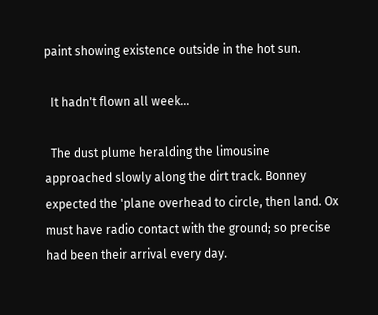paint showing existence outside in the hot sun.

  It hadn't flown all week…

  The dust plume heralding the limousine approached slowly along the dirt track. Bonney expected the 'plane overhead to circle, then land. Ox must have radio contact with the ground; so precise had been their arrival every day.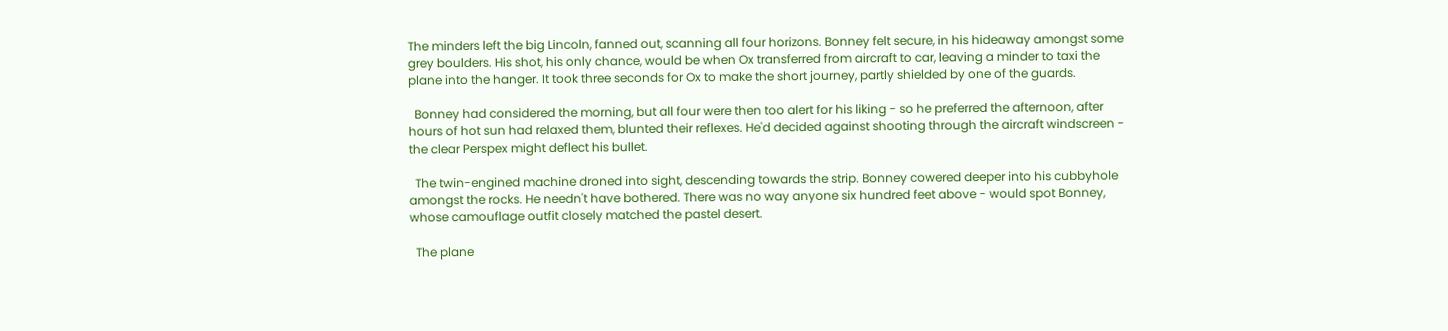The minders left the big Lincoln, fanned out, scanning all four horizons. Bonney felt secure, in his hideaway amongst some grey boulders. His shot, his only chance, would be when Ox transferred from aircraft to car, leaving a minder to taxi the plane into the hanger. It took three seconds for Ox to make the short journey, partly shielded by one of the guards.

  Bonney had considered the morning, but all four were then too alert for his liking - so he preferred the afternoon, after hours of hot sun had relaxed them, blunted their reflexes. He'd decided against shooting through the aircraft windscreen - the clear Perspex might deflect his bullet.

  The twin-engined machine droned into sight, descending towards the strip. Bonney cowered deeper into his cubbyhole amongst the rocks. He needn't have bothered. There was no way anyone six hundred feet above - would spot Bonney, whose camouflage outfit closely matched the pastel desert.

  The plane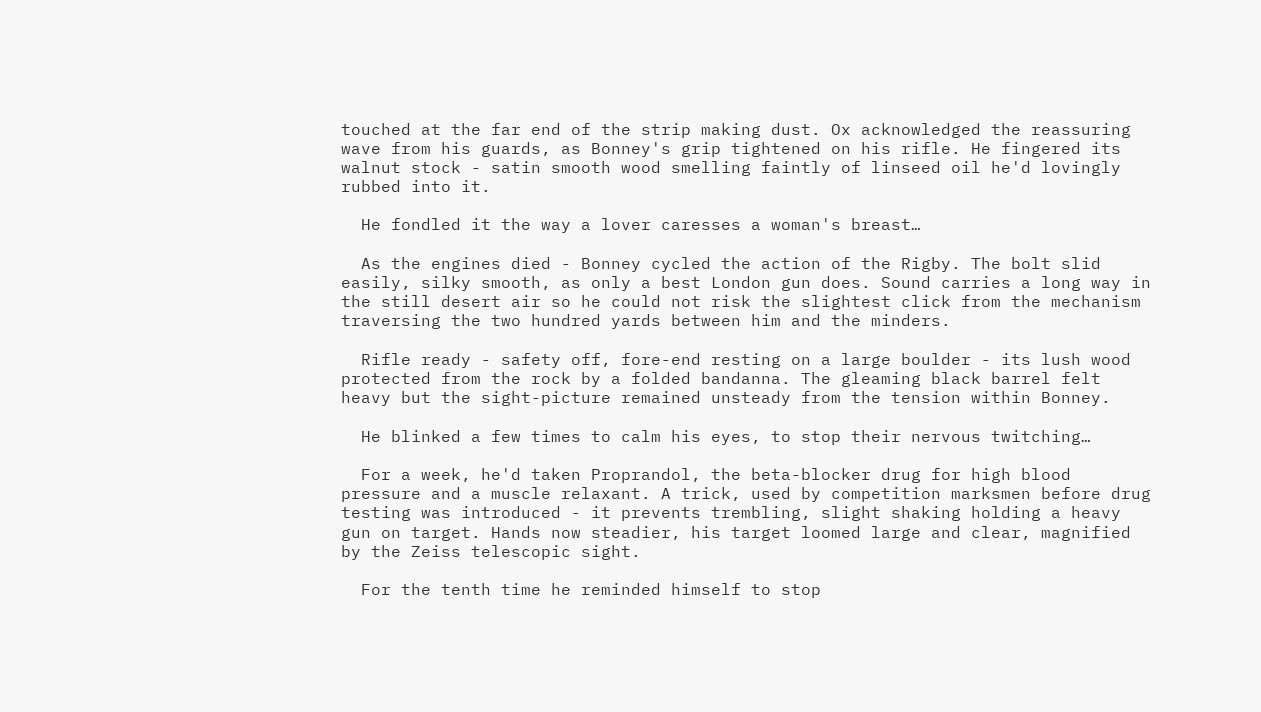touched at the far end of the strip making dust. Ox acknowledged the reassuring wave from his guards, as Bonney's grip tightened on his rifle. He fingered its walnut stock - satin smooth wood smelling faintly of linseed oil he'd lovingly rubbed into it.

  He fondled it the way a lover caresses a woman's breast…

  As the engines died - Bonney cycled the action of the Rigby. The bolt slid easily, silky smooth, as only a best London gun does. Sound carries a long way in the still desert air so he could not risk the slightest click from the mechanism traversing the two hundred yards between him and the minders.

  Rifle ready - safety off, fore-end resting on a large boulder - its lush wood protected from the rock by a folded bandanna. The gleaming black barrel felt heavy but the sight-picture remained unsteady from the tension within Bonney.

  He blinked a few times to calm his eyes, to stop their nervous twitching…

  For a week, he'd taken Proprandol, the beta-blocker drug for high blood pressure and a muscle relaxant. A trick, used by competition marksmen before drug testing was introduced - it prevents trembling, slight shaking holding a heavy gun on target. Hands now steadier, his target loomed large and clear, magnified by the Zeiss telescopic sight.

  For the tenth time he reminded himself to stop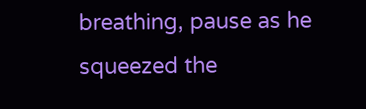breathing, pause as he squeezed the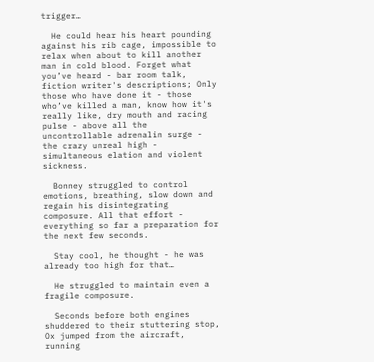trigger…

  He could hear his heart pounding against his rib cage, impossible to relax when about to kill another man in cold blood. Forget what you’ve heard - bar room talk, fiction writer's descriptions; Only those who have done it - those who’ve killed a man, know how it's really like, dry mouth and racing pulse - above all the uncontrollable adrenalin surge - the crazy unreal high - simultaneous elation and violent sickness.

  Bonney struggled to control emotions, breathing, slow down and regain his disintegrating composure. All that effort - everything so far a preparation for the next few seconds.

  Stay cool, he thought - he was already too high for that…

  He struggled to maintain even a fragile composure.

  Seconds before both engines shuddered to their stuttering stop, Ox jumped from the aircraft, running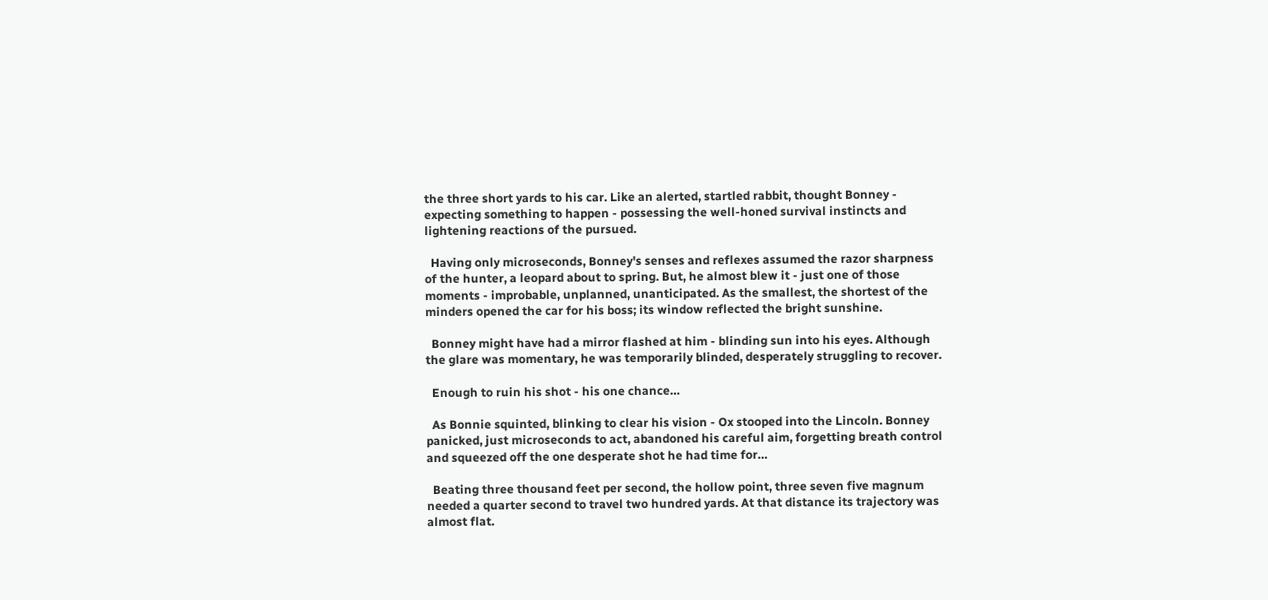the three short yards to his car. Like an alerted, startled rabbit, thought Bonney - expecting something to happen - possessing the well-honed survival instincts and lightening reactions of the pursued.

  Having only microseconds, Bonney's senses and reflexes assumed the razor sharpness of the hunter, a leopard about to spring. But, he almost blew it - just one of those moments - improbable, unplanned, unanticipated. As the smallest, the shortest of the minders opened the car for his boss; its window reflected the bright sunshine.

  Bonney might have had a mirror flashed at him - blinding sun into his eyes. Although the glare was momentary, he was temporarily blinded, desperately struggling to recover.

  Enough to ruin his shot - his one chance…

  As Bonnie squinted, blinking to clear his vision - Ox stooped into the Lincoln. Bonney panicked, just microseconds to act, abandoned his careful aim, forgetting breath control and squeezed off the one desperate shot he had time for…

  Beating three thousand feet per second, the hollow point, three seven five magnum needed a quarter second to travel two hundred yards. At that distance its trajectory was almost flat.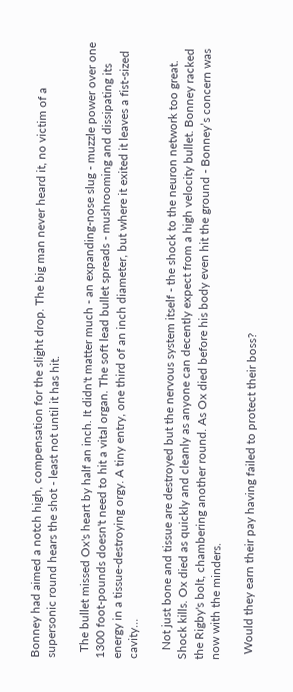Bonney had aimed a notch high, compensation for the slight drop. The big man never heard it, no victim of a supersonic round hears the shot - least not until it has hit.

  The bullet missed Ox's heart by half an inch. It didn't matter much - an expanding-nose slug - muzzle power over one 1300 foot-pounds doesn't need to hit a vital organ. The soft lead bullet spreads - mushrooming and dissipating its energy in a tissue-destroying orgy. A tiny entry, one third of an inch diameter, but where it exited it leaves a fist-sized cavity…

   Not just bone and tissue are destroyed but the nervous system itself - the shock to the neuron network too great. Shock kills. Ox died as quickly and cleanly as anyone can decently expect from a high velocity bullet. Bonney racked the Rigby's bolt, chambering another round. As Ox died before his body even hit the ground - Bonney’s concern was now with the minders.

  Would they earn their pay having failed to protect their boss?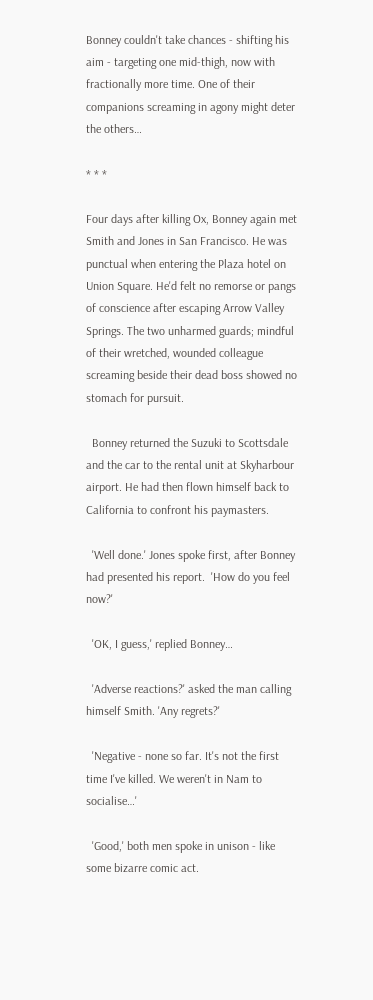Bonney couldn't take chances - shifting his aim - targeting one mid-thigh, now with fractionally more time. One of their companions screaming in agony might deter the others…

* * *

Four days after killing Ox, Bonney again met Smith and Jones in San Francisco. He was punctual when entering the Plaza hotel on Union Square. He'd felt no remorse or pangs of conscience after escaping Arrow Valley Springs. The two unharmed guards; mindful of their wretched, wounded colleague screaming beside their dead boss showed no stomach for pursuit.

  Bonney returned the Suzuki to Scottsdale and the car to the rental unit at Skyharbour airport. He had then flown himself back to California to confront his paymasters.

  'Well done.' Jones spoke first, after Bonney had presented his report.  'How do you feel now?'

  'OK, I guess,' replied Bonney…

  'Adverse reactions?' asked the man calling himself Smith. 'Any regrets?'

  'Negative - none so far. It's not the first time I've killed. We weren't in Nam to socialise…'

  'Good,' both men spoke in unison - like some bizarre comic act.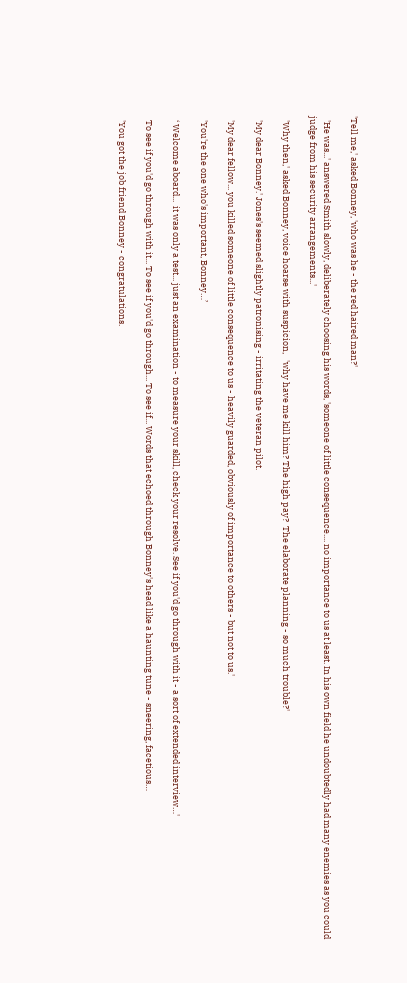'Tell me,' asked Bonney, 'who was he - the red haired man?'

  'He was...' answered Smith slowly, deliberately choosing his words, 'someone of little consequence.... no importance to us at least. In his own field he undoubtedly had many enemies as you could judge from his security arrangements...'

  'Why then,' asked Bonney, voice hoarse with suspicion,   'why have me kill him? The high pay?  The elaborate planning - so much trouble?'

  'My dear Bonney.' Jones's seemed slightly patronising - irritating the veteran pilot.

  'My dear fellow... you killed someone of little consequence to us - heavily guarded, obviously of importance to others - but not to us.'

  'You're the one who's important, Bonney…’

  ‘ Welcome aboard...  it was only a test... just an examination - to measure your skill, check your resolve. See if you'd go through with it - a sort of extended interview…'

  To see if you'd go through with it... To see if you'd go through... To see if... Words that echoed through Bonney's head like a haunting tune - sneering, facetious…

  'You got the job friend Bonney - congratulations.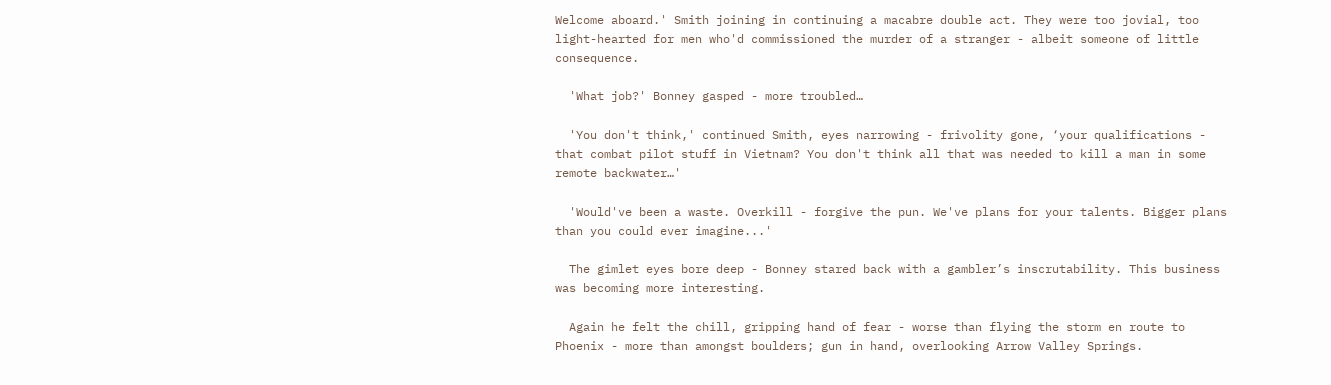Welcome aboard.' Smith joining in continuing a macabre double act. They were too jovial, too light-hearted for men who'd commissioned the murder of a stranger - albeit someone of little consequence.

  'What job?' Bonney gasped - more troubled…

  'You don't think,' continued Smith, eyes narrowing - frivolity gone, ‘your qualifications - that combat pilot stuff in Vietnam? You don't think all that was needed to kill a man in some remote backwater…'

  'Would've been a waste. Overkill - forgive the pun. We've plans for your talents. Bigger plans than you could ever imagine...'

  The gimlet eyes bore deep - Bonney stared back with a gambler’s inscrutability. This business was becoming more interesting.

  Again he felt the chill, gripping hand of fear - worse than flying the storm en route to Phoenix - more than amongst boulders; gun in hand, overlooking Arrow Valley Springs.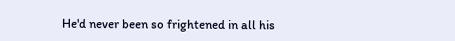He'd never been so frightened in all his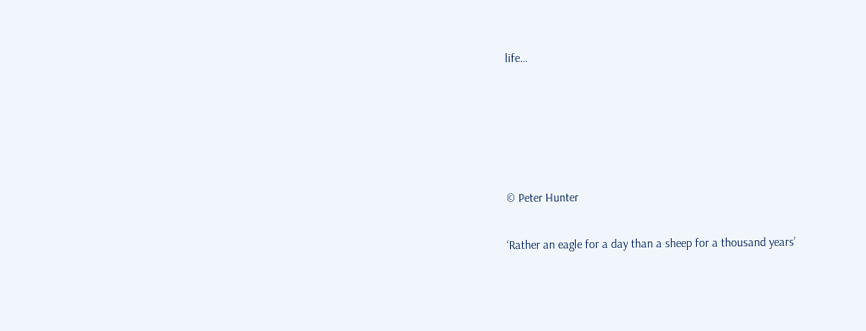life…





© Peter Hunter

‘Rather an eagle for a day than a sheep for a thousand years’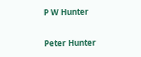P W Hunter


Peter Hunter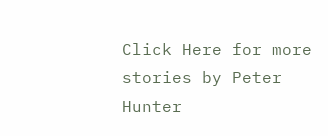Click Here for more stories by Peter Hunter